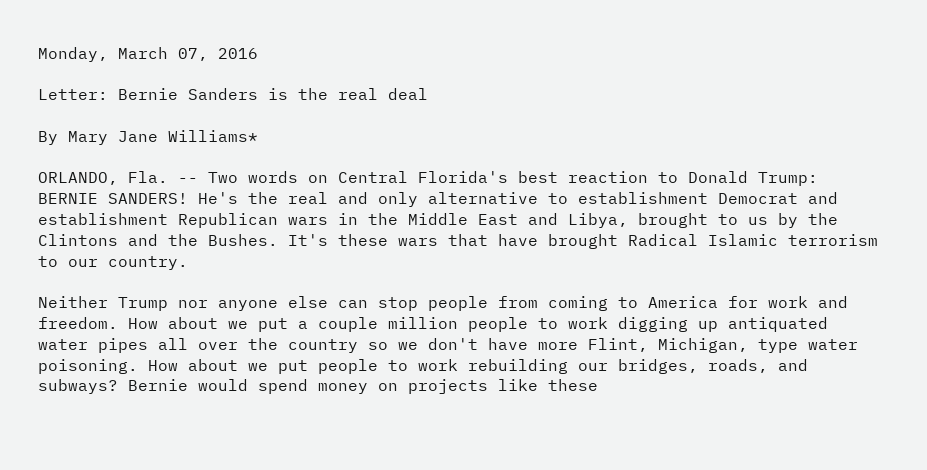Monday, March 07, 2016

Letter: Bernie Sanders is the real deal

By Mary Jane Williams*

ORLANDO, Fla. -- Two words on Central Florida's best reaction to Donald Trump: BERNIE SANDERS! He's the real and only alternative to establishment Democrat and establishment Republican wars in the Middle East and Libya, brought to us by the Clintons and the Bushes. It's these wars that have brought Radical Islamic terrorism to our country.

Neither Trump nor anyone else can stop people from coming to America for work and freedom. How about we put a couple million people to work digging up antiquated water pipes all over the country so we don't have more Flint, Michigan, type water poisoning. How about we put people to work rebuilding our bridges, roads, and subways? Bernie would spend money on projects like these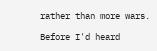rather than more wars.

Before I'd heard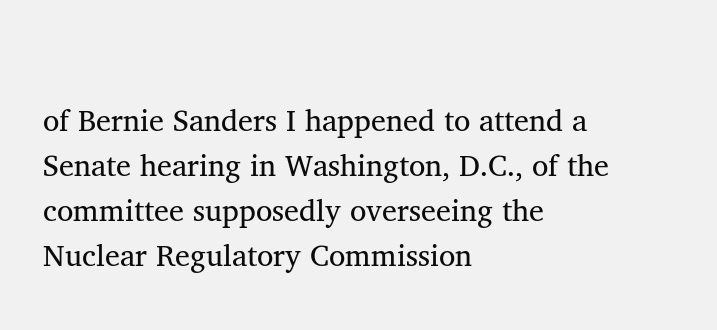of Bernie Sanders I happened to attend a Senate hearing in Washington, D.C., of the committee supposedly overseeing the Nuclear Regulatory Commission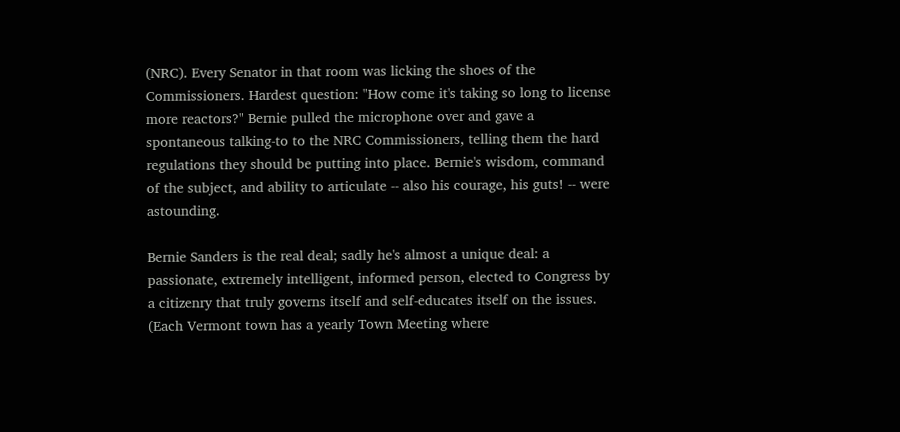(NRC). Every Senator in that room was licking the shoes of the Commissioners. Hardest question: "How come it's taking so long to license more reactors?" Bernie pulled the microphone over and gave a spontaneous talking-to to the NRC Commissioners, telling them the hard regulations they should be putting into place. Bernie's wisdom, command of the subject, and ability to articulate -- also his courage, his guts! -- were astounding.

Bernie Sanders is the real deal; sadly he's almost a unique deal: a passionate, extremely intelligent, informed person, elected to Congress by a citizenry that truly governs itself and self-educates itself on the issues. (Each Vermont town has a yearly Town Meeting where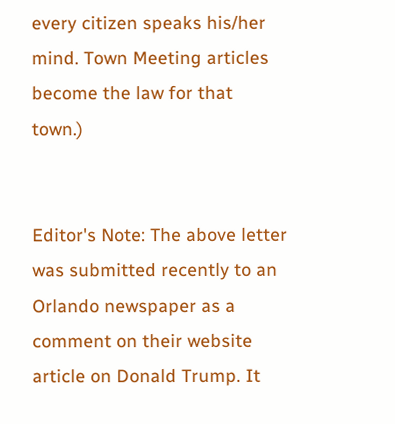every citizen speaks his/her mind. Town Meeting articles become the law for that town.)


Editor's Note: The above letter was submitted recently to an Orlando newspaper as a comment on their website article on Donald Trump. It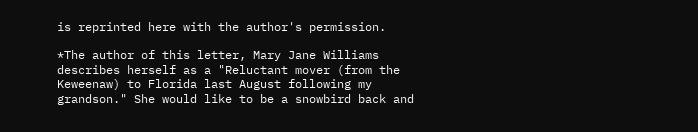is reprinted here with the author's permission.

*The author of this letter, Mary Jane Williams describes herself as a "Reluctant mover (from the Keweenaw) to Florida last August following my grandson." She would like to be a snowbird back and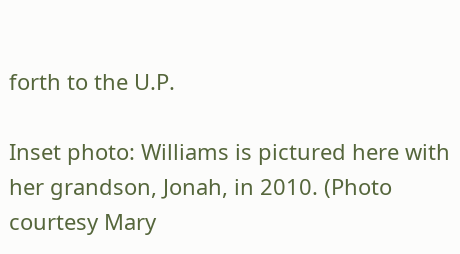forth to the U.P.

Inset photo: Williams is pictured here with her grandson, Jonah, in 2010. (Photo courtesy Mary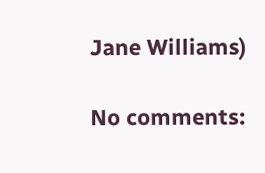Jane Williams)

No comments: